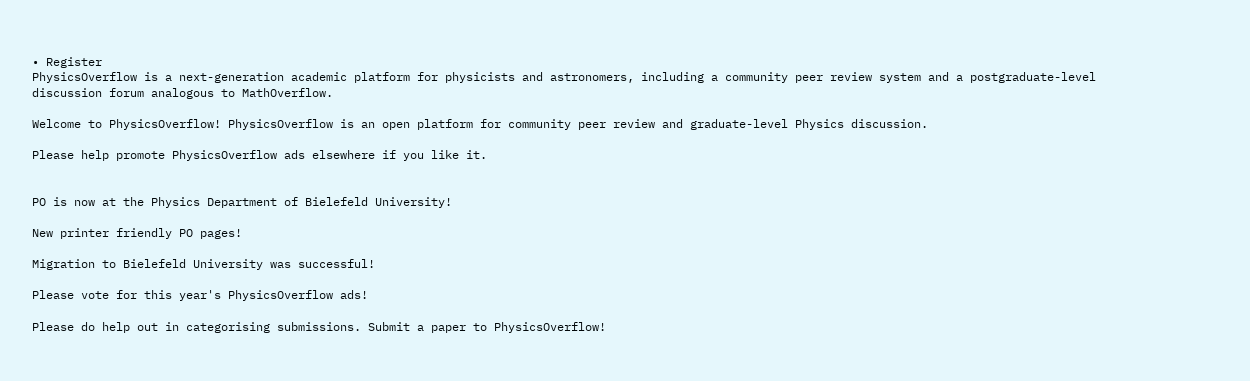• Register
PhysicsOverflow is a next-generation academic platform for physicists and astronomers, including a community peer review system and a postgraduate-level discussion forum analogous to MathOverflow.

Welcome to PhysicsOverflow! PhysicsOverflow is an open platform for community peer review and graduate-level Physics discussion.

Please help promote PhysicsOverflow ads elsewhere if you like it.


PO is now at the Physics Department of Bielefeld University!

New printer friendly PO pages!

Migration to Bielefeld University was successful!

Please vote for this year's PhysicsOverflow ads!

Please do help out in categorising submissions. Submit a paper to PhysicsOverflow!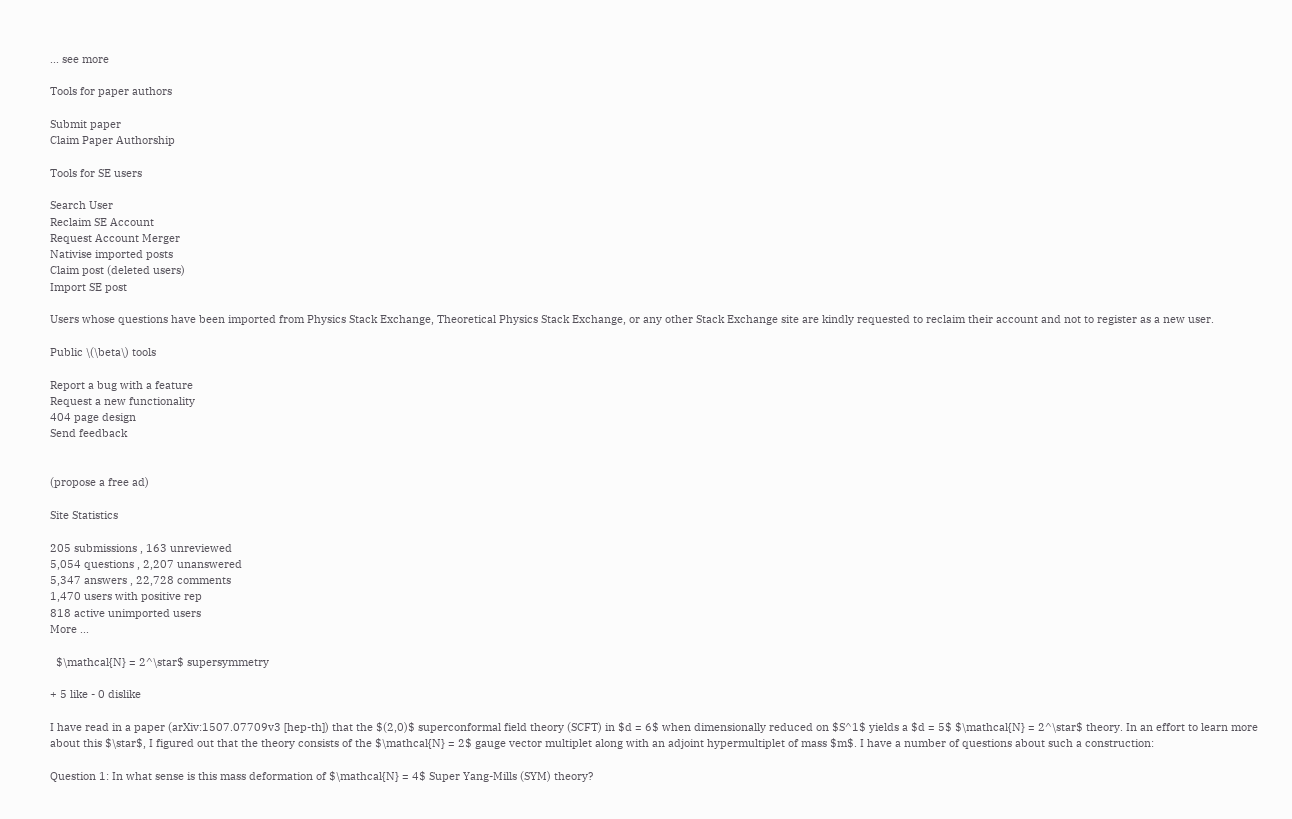... see more

Tools for paper authors

Submit paper
Claim Paper Authorship

Tools for SE users

Search User
Reclaim SE Account
Request Account Merger
Nativise imported posts
Claim post (deleted users)
Import SE post

Users whose questions have been imported from Physics Stack Exchange, Theoretical Physics Stack Exchange, or any other Stack Exchange site are kindly requested to reclaim their account and not to register as a new user.

Public \(\beta\) tools

Report a bug with a feature
Request a new functionality
404 page design
Send feedback


(propose a free ad)

Site Statistics

205 submissions , 163 unreviewed
5,054 questions , 2,207 unanswered
5,347 answers , 22,728 comments
1,470 users with positive rep
818 active unimported users
More ...

  $\mathcal{N} = 2^\star$ supersymmetry

+ 5 like - 0 dislike

I have read in a paper (arXiv:1507.07709v3 [hep-th]) that the $(2,0)$ superconformal field theory (SCFT) in $d = 6$ when dimensionally reduced on $S^1$ yields a $d = 5$ $\mathcal{N} = 2^\star$ theory. In an effort to learn more about this $\star$, I figured out that the theory consists of the $\mathcal{N} = 2$ gauge vector multiplet along with an adjoint hypermultiplet of mass $m$. I have a number of questions about such a construction:

Question 1: In what sense is this mass deformation of $\mathcal{N} = 4$ Super Yang-Mills (SYM) theory?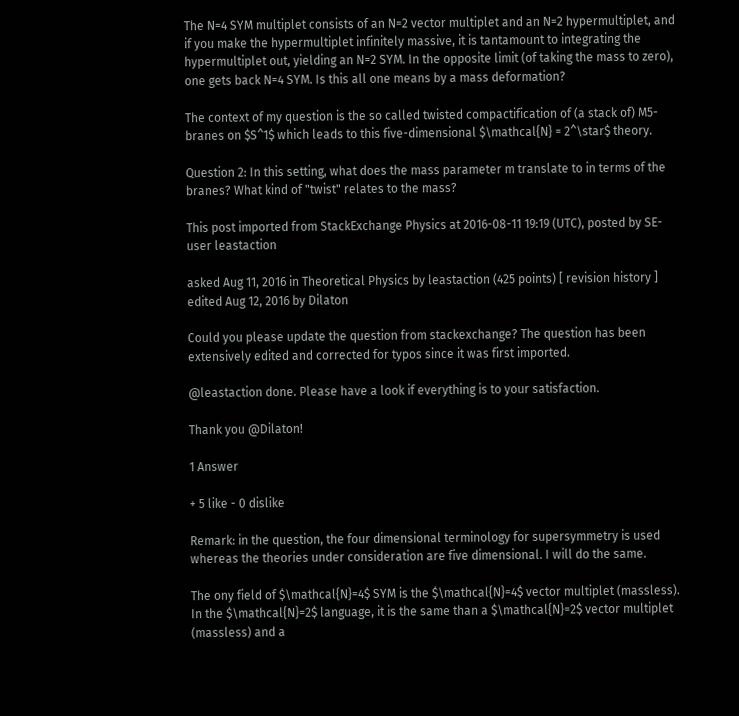The N=4 SYM multiplet consists of an N=2 vector multiplet and an N=2 hypermultiplet, and if you make the hypermultiplet infinitely massive, it is tantamount to integrating the hypermultiplet out, yielding an N=2 SYM. In the opposite limit (of taking the mass to zero), one gets back N=4 SYM. Is this all one means by a mass deformation?

The context of my question is the so called twisted compactification of (a stack of) M5-branes on $S^1$ which leads to this five-dimensional $\mathcal{N} = 2^\star$ theory.

Question 2: In this setting, what does the mass parameter m translate to in terms of the branes? What kind of "twist" relates to the mass?

This post imported from StackExchange Physics at 2016-08-11 19:19 (UTC), posted by SE-user leastaction

asked Aug 11, 2016 in Theoretical Physics by leastaction (425 points) [ revision history ]
edited Aug 12, 2016 by Dilaton

Could you please update the question from stackexchange? The question has been extensively edited and corrected for typos since it was first imported.

@leastaction done. Please have a look if everything is to your satisfaction.

Thank you @Dilaton!

1 Answer

+ 5 like - 0 dislike

Remark: in the question, the four dimensional terminology for supersymmetry is used whereas the theories under consideration are five dimensional. I will do the same.

The ony field of $\mathcal{N}=4$ SYM is the $\mathcal{N}=4$ vector multiplet (massless). In the $\mathcal{N}=2$ language, it is the same than a $\mathcal{N}=2$ vector multiplet (massless) and a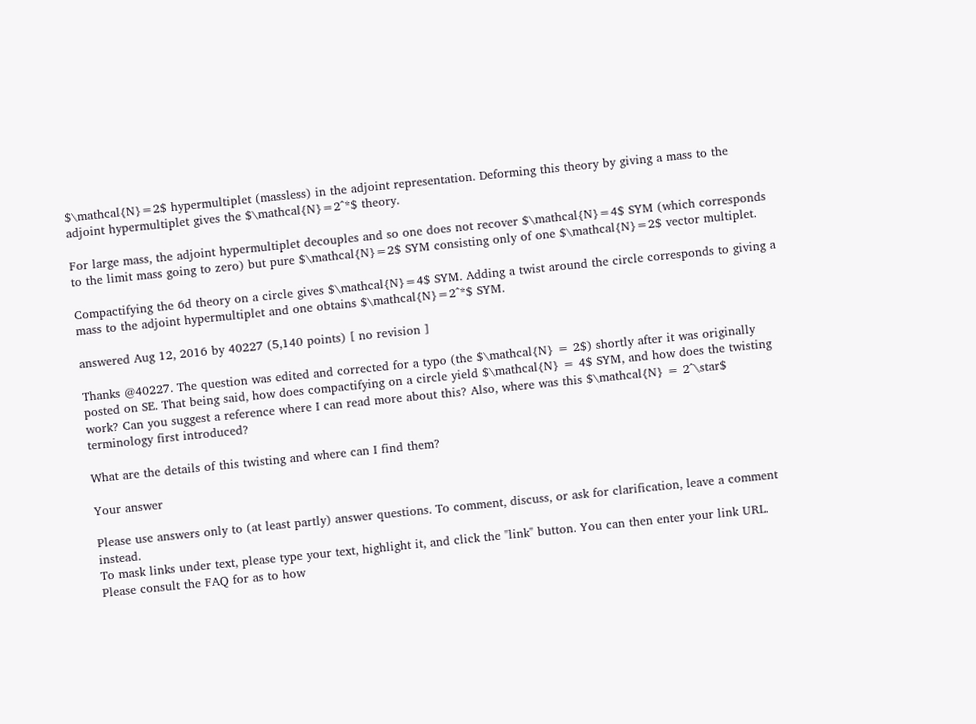$\mathcal{N}=2$ hypermultiplet (massless) in the adjoint representation. Deforming this theory by giving a mass to the adjoint hypermultiplet gives the $\mathcal{N}=2^*$ theory.

For large mass, the adjoint hypermultiplet decouples and so one does not recover $\mathcal{N}=4$ SYM (which corresponds to the limit mass going to zero) but pure $\mathcal{N}=2$ SYM consisting only of one $\mathcal{N}=2$ vector multiplet.

Compactifying the 6d theory on a circle gives $\mathcal{N}=4$ SYM. Adding a twist around the circle corresponds to giving a mass to the adjoint hypermultiplet and one obtains $\mathcal{N}=2^*$ SYM.

answered Aug 12, 2016 by 40227 (5,140 points) [ no revision ]

Thanks @40227. The question was edited and corrected for a typo (the $\mathcal{N} = 2$) shortly after it was originally posted on SE. That being said, how does compactifying on a circle yield $\mathcal{N} = 4$ SYM, and how does the twisting work? Can you suggest a reference where I can read more about this? Also, where was this $\mathcal{N} = 2^\star$ terminology first introduced?

What are the details of this twisting and where can I find them?

Your answer

Please use answers only to (at least partly) answer questions. To comment, discuss, or ask for clarification, leave a comment instead.
To mask links under text, please type your text, highlight it, and click the "link" button. You can then enter your link URL.
Please consult the FAQ for as to how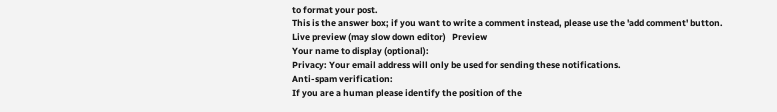to format your post.
This is the answer box; if you want to write a comment instead, please use the 'add comment' button.
Live preview (may slow down editor)   Preview
Your name to display (optional):
Privacy: Your email address will only be used for sending these notifications.
Anti-spam verification:
If you are a human please identify the position of the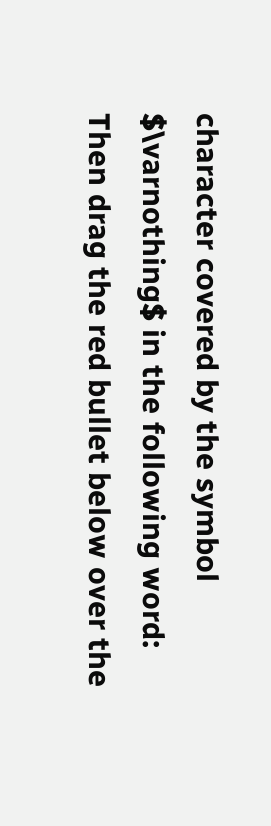character covered by the symbol $\varnothing$ in the following word:
Then drag the red bullet below over the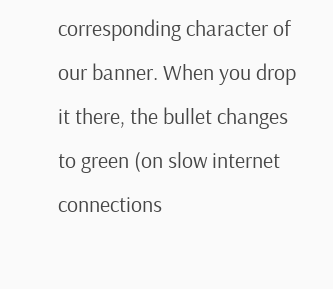corresponding character of our banner. When you drop it there, the bullet changes to green (on slow internet connections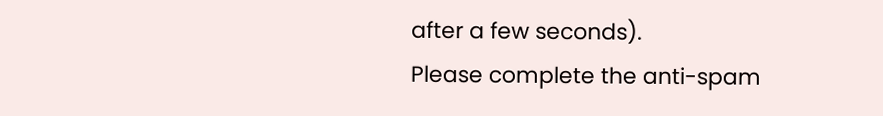after a few seconds).
Please complete the anti-spam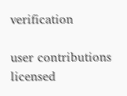verification

user contributions licensed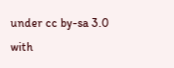under cc by-sa 3.0 with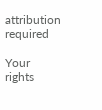attribution required

Your rights